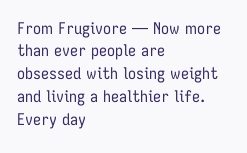From Frugivore — Now more than ever people are obsessed with losing weight and living a healthier life. Every day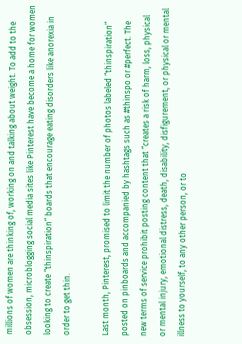millions of women are thinking of, working on and talking about weight. To add to the obsession, microblogging social media sites like Pinterest have become a home for women looking to create “thinspiration” boards that encourage eating disorders like anorexia in order to get thin.

Last month, Pinterest, promised to limit the number of photos labeled “thinspiration” posted on pinboards and accompanied by hashtags such as #thinspo or #perfect. The new terms of service prohibit posting content that “creates a risk of harm, loss, physical or mental injury, emotional distress, death, disability, disfigurement, or physical or mental illness to yourself, to any other person, or to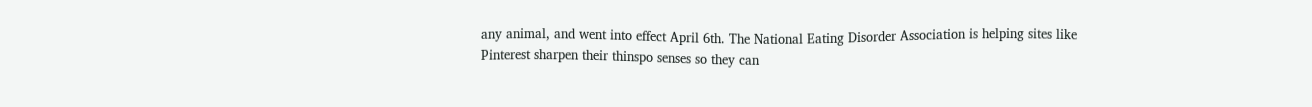any animal, and went into effect April 6th. The National Eating Disorder Association is helping sites like Pinterest sharpen their thinspo senses so they can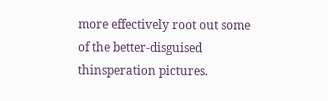more effectively root out some of the better-disguised thinsperation pictures.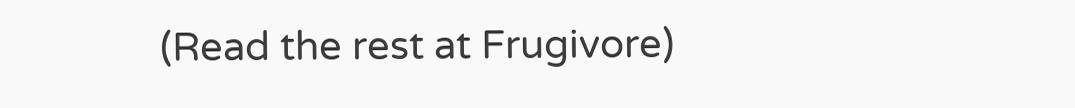(Read the rest at Frugivore)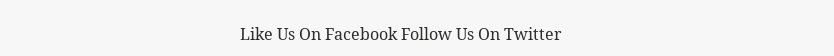Like Us On Facebook Follow Us On Twitter